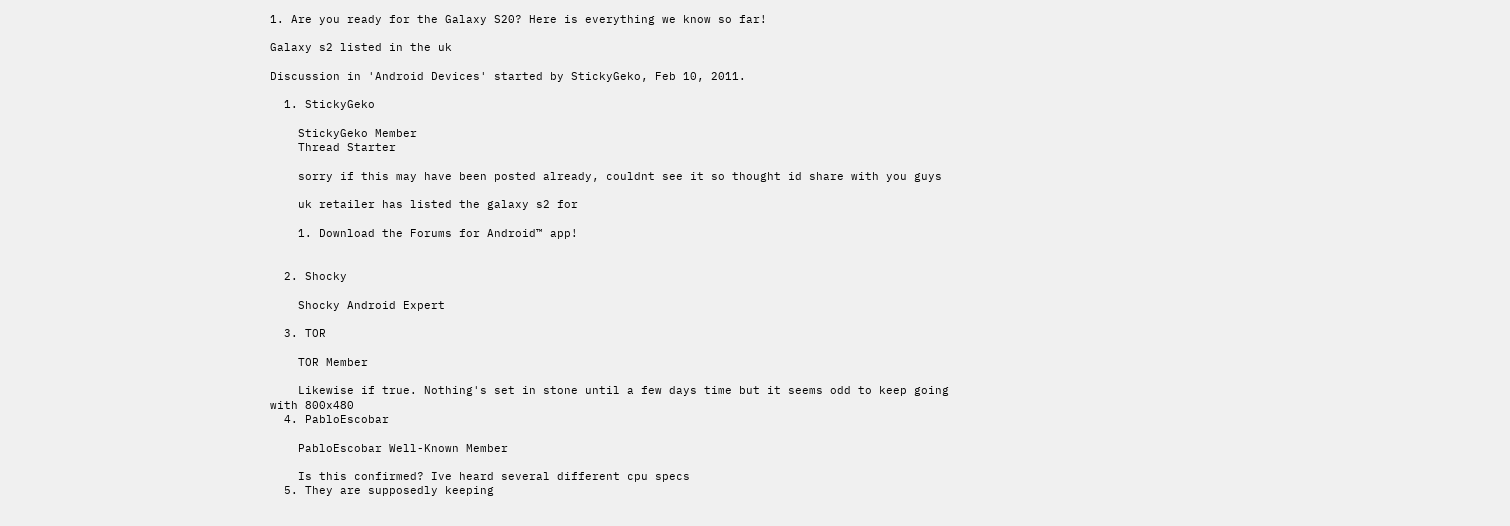1. Are you ready for the Galaxy S20? Here is everything we know so far!

Galaxy s2 listed in the uk

Discussion in 'Android Devices' started by StickyGeko, Feb 10, 2011.

  1. StickyGeko

    StickyGeko Member
    Thread Starter

    sorry if this may have been posted already, couldnt see it so thought id share with you guys

    uk retailer has listed the galaxy s2 for

    1. Download the Forums for Android™ app!


  2. Shocky

    Shocky Android Expert

  3. TOR

    TOR Member

    Likewise if true. Nothing's set in stone until a few days time but it seems odd to keep going with 800x480
  4. PabloEscobar

    PabloEscobar Well-Known Member

    Is this confirmed? Ive heard several different cpu specs
  5. They are supposedly keeping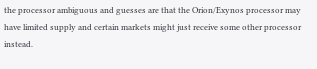the processor ambiguous and guesses are that the Orion/Exynos processor may have limited supply and certain markets might just receive some other processor instead.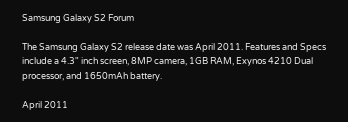Samsung Galaxy S2 Forum

The Samsung Galaxy S2 release date was April 2011. Features and Specs include a 4.3" inch screen, 8MP camera, 1GB RAM, Exynos 4210 Dual processor, and 1650mAh battery.

April 2011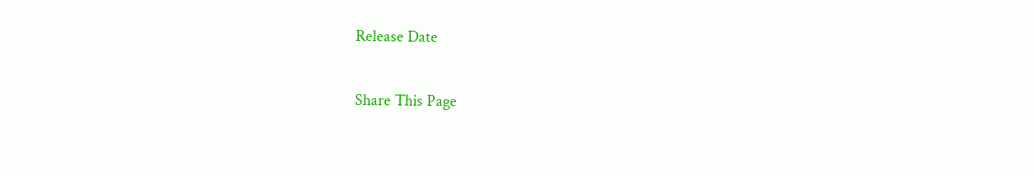Release Date

Share This Page